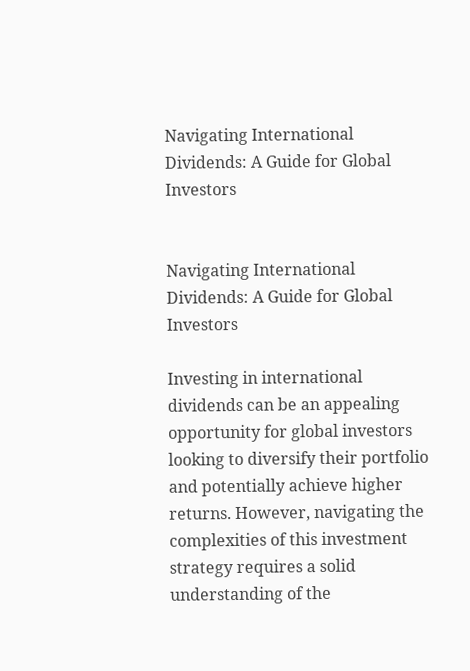Navigating International Dividends: A Guide for Global Investors


Navigating International Dividends: A Guide for Global Investors

Investing in international dividends can be an appealing opportunity for global investors looking to diversify their portfolio and potentially achieve higher returns. However, navigating the complexities of this investment strategy requires a solid understanding of the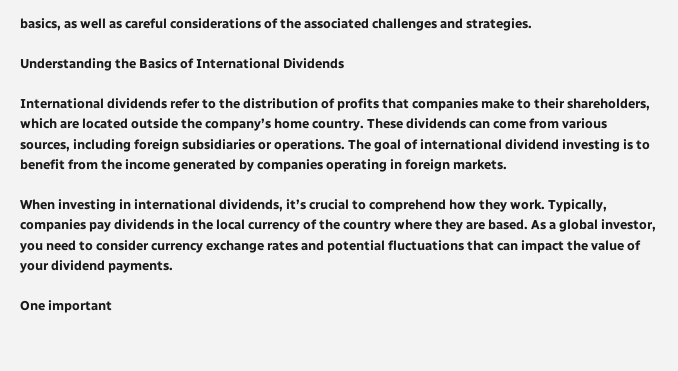basics, as well as careful considerations of the associated challenges and strategies.

Understanding the Basics of International Dividends

International dividends refer to the distribution of profits that companies make to their shareholders, which are located outside the company’s home country. These dividends can come from various sources, including foreign subsidiaries or operations. The goal of international dividend investing is to benefit from the income generated by companies operating in foreign markets.

When investing in international dividends, it’s crucial to comprehend how they work. Typically, companies pay dividends in the local currency of the country where they are based. As a global investor, you need to consider currency exchange rates and potential fluctuations that can impact the value of your dividend payments.

One important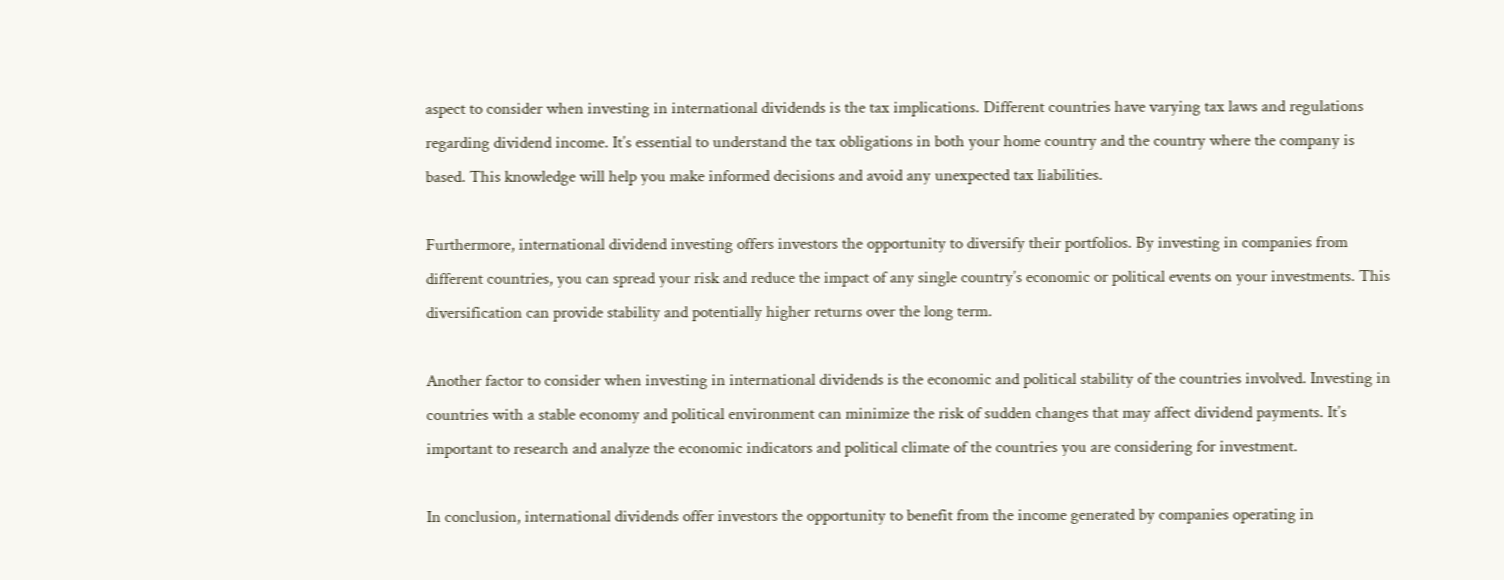aspect to consider when investing in international dividends is the tax implications. Different countries have varying tax laws and regulations regarding dividend income. It’s essential to understand the tax obligations in both your home country and the country where the company is based. This knowledge will help you make informed decisions and avoid any unexpected tax liabilities.

Furthermore, international dividend investing offers investors the opportunity to diversify their portfolios. By investing in companies from different countries, you can spread your risk and reduce the impact of any single country’s economic or political events on your investments. This diversification can provide stability and potentially higher returns over the long term.

Another factor to consider when investing in international dividends is the economic and political stability of the countries involved. Investing in countries with a stable economy and political environment can minimize the risk of sudden changes that may affect dividend payments. It’s important to research and analyze the economic indicators and political climate of the countries you are considering for investment.

In conclusion, international dividends offer investors the opportunity to benefit from the income generated by companies operating in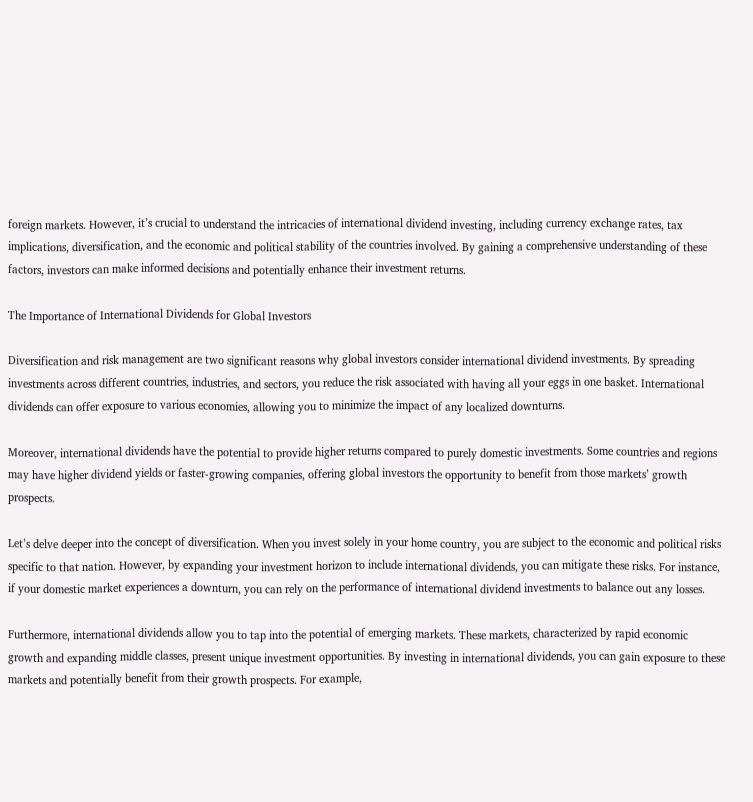foreign markets. However, it’s crucial to understand the intricacies of international dividend investing, including currency exchange rates, tax implications, diversification, and the economic and political stability of the countries involved. By gaining a comprehensive understanding of these factors, investors can make informed decisions and potentially enhance their investment returns.

The Importance of International Dividends for Global Investors

Diversification and risk management are two significant reasons why global investors consider international dividend investments. By spreading investments across different countries, industries, and sectors, you reduce the risk associated with having all your eggs in one basket. International dividends can offer exposure to various economies, allowing you to minimize the impact of any localized downturns.

Moreover, international dividends have the potential to provide higher returns compared to purely domestic investments. Some countries and regions may have higher dividend yields or faster-growing companies, offering global investors the opportunity to benefit from those markets’ growth prospects.

Let’s delve deeper into the concept of diversification. When you invest solely in your home country, you are subject to the economic and political risks specific to that nation. However, by expanding your investment horizon to include international dividends, you can mitigate these risks. For instance, if your domestic market experiences a downturn, you can rely on the performance of international dividend investments to balance out any losses.

Furthermore, international dividends allow you to tap into the potential of emerging markets. These markets, characterized by rapid economic growth and expanding middle classes, present unique investment opportunities. By investing in international dividends, you can gain exposure to these markets and potentially benefit from their growth prospects. For example,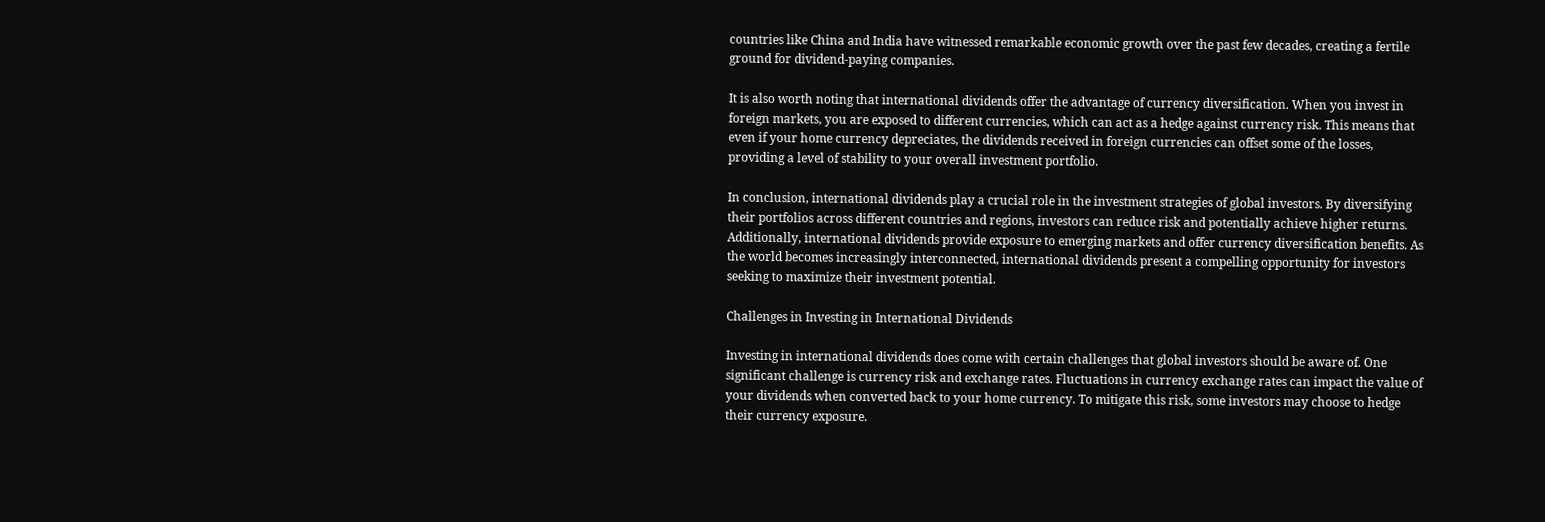countries like China and India have witnessed remarkable economic growth over the past few decades, creating a fertile ground for dividend-paying companies.

It is also worth noting that international dividends offer the advantage of currency diversification. When you invest in foreign markets, you are exposed to different currencies, which can act as a hedge against currency risk. This means that even if your home currency depreciates, the dividends received in foreign currencies can offset some of the losses, providing a level of stability to your overall investment portfolio.

In conclusion, international dividends play a crucial role in the investment strategies of global investors. By diversifying their portfolios across different countries and regions, investors can reduce risk and potentially achieve higher returns. Additionally, international dividends provide exposure to emerging markets and offer currency diversification benefits. As the world becomes increasingly interconnected, international dividends present a compelling opportunity for investors seeking to maximize their investment potential.

Challenges in Investing in International Dividends

Investing in international dividends does come with certain challenges that global investors should be aware of. One significant challenge is currency risk and exchange rates. Fluctuations in currency exchange rates can impact the value of your dividends when converted back to your home currency. To mitigate this risk, some investors may choose to hedge their currency exposure.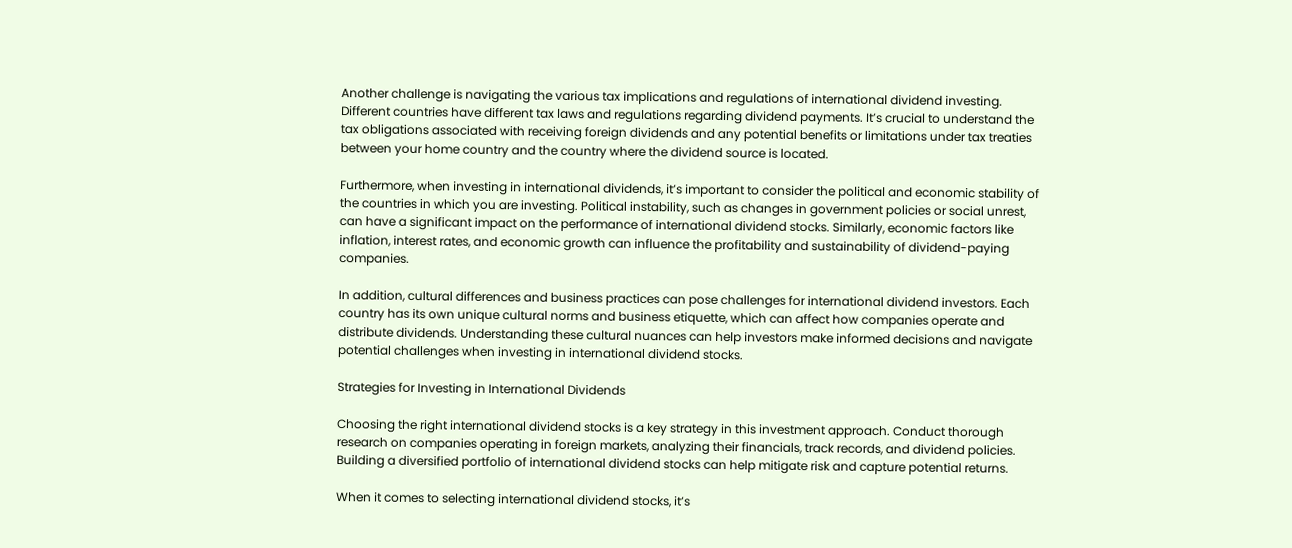Another challenge is navigating the various tax implications and regulations of international dividend investing. Different countries have different tax laws and regulations regarding dividend payments. It’s crucial to understand the tax obligations associated with receiving foreign dividends and any potential benefits or limitations under tax treaties between your home country and the country where the dividend source is located.

Furthermore, when investing in international dividends, it’s important to consider the political and economic stability of the countries in which you are investing. Political instability, such as changes in government policies or social unrest, can have a significant impact on the performance of international dividend stocks. Similarly, economic factors like inflation, interest rates, and economic growth can influence the profitability and sustainability of dividend-paying companies.

In addition, cultural differences and business practices can pose challenges for international dividend investors. Each country has its own unique cultural norms and business etiquette, which can affect how companies operate and distribute dividends. Understanding these cultural nuances can help investors make informed decisions and navigate potential challenges when investing in international dividend stocks.

Strategies for Investing in International Dividends

Choosing the right international dividend stocks is a key strategy in this investment approach. Conduct thorough research on companies operating in foreign markets, analyzing their financials, track records, and dividend policies. Building a diversified portfolio of international dividend stocks can help mitigate risk and capture potential returns.

When it comes to selecting international dividend stocks, it’s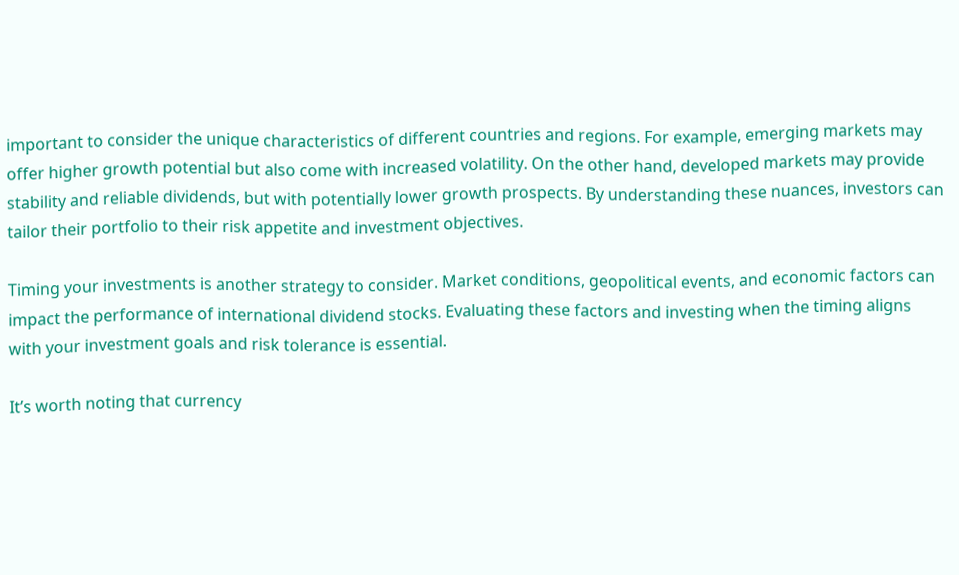important to consider the unique characteristics of different countries and regions. For example, emerging markets may offer higher growth potential but also come with increased volatility. On the other hand, developed markets may provide stability and reliable dividends, but with potentially lower growth prospects. By understanding these nuances, investors can tailor their portfolio to their risk appetite and investment objectives.

Timing your investments is another strategy to consider. Market conditions, geopolitical events, and economic factors can impact the performance of international dividend stocks. Evaluating these factors and investing when the timing aligns with your investment goals and risk tolerance is essential.

It’s worth noting that currency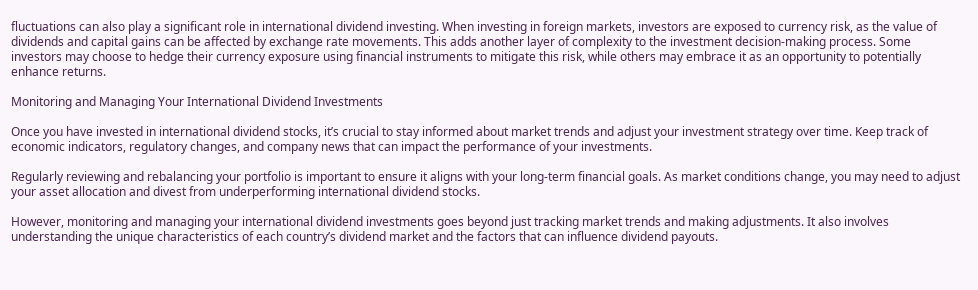fluctuations can also play a significant role in international dividend investing. When investing in foreign markets, investors are exposed to currency risk, as the value of dividends and capital gains can be affected by exchange rate movements. This adds another layer of complexity to the investment decision-making process. Some investors may choose to hedge their currency exposure using financial instruments to mitigate this risk, while others may embrace it as an opportunity to potentially enhance returns.

Monitoring and Managing Your International Dividend Investments

Once you have invested in international dividend stocks, it’s crucial to stay informed about market trends and adjust your investment strategy over time. Keep track of economic indicators, regulatory changes, and company news that can impact the performance of your investments.

Regularly reviewing and rebalancing your portfolio is important to ensure it aligns with your long-term financial goals. As market conditions change, you may need to adjust your asset allocation and divest from underperforming international dividend stocks.

However, monitoring and managing your international dividend investments goes beyond just tracking market trends and making adjustments. It also involves understanding the unique characteristics of each country’s dividend market and the factors that can influence dividend payouts.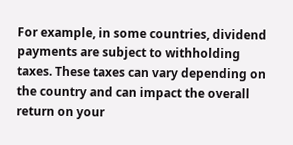For example, in some countries, dividend payments are subject to withholding taxes. These taxes can vary depending on the country and can impact the overall return on your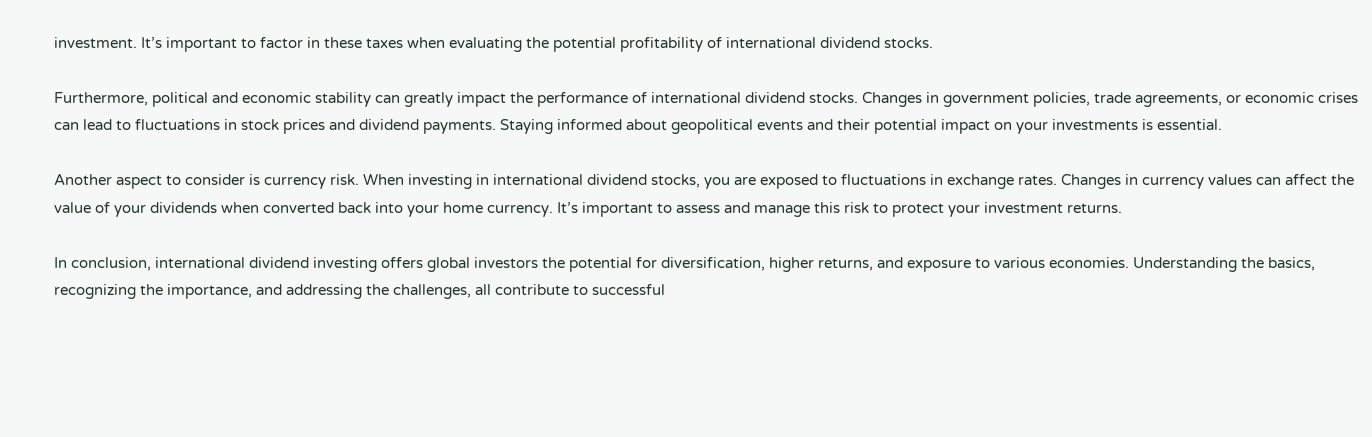investment. It’s important to factor in these taxes when evaluating the potential profitability of international dividend stocks.

Furthermore, political and economic stability can greatly impact the performance of international dividend stocks. Changes in government policies, trade agreements, or economic crises can lead to fluctuations in stock prices and dividend payments. Staying informed about geopolitical events and their potential impact on your investments is essential.

Another aspect to consider is currency risk. When investing in international dividend stocks, you are exposed to fluctuations in exchange rates. Changes in currency values can affect the value of your dividends when converted back into your home currency. It’s important to assess and manage this risk to protect your investment returns.

In conclusion, international dividend investing offers global investors the potential for diversification, higher returns, and exposure to various economies. Understanding the basics, recognizing the importance, and addressing the challenges, all contribute to successful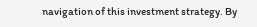navigation of this investment strategy. By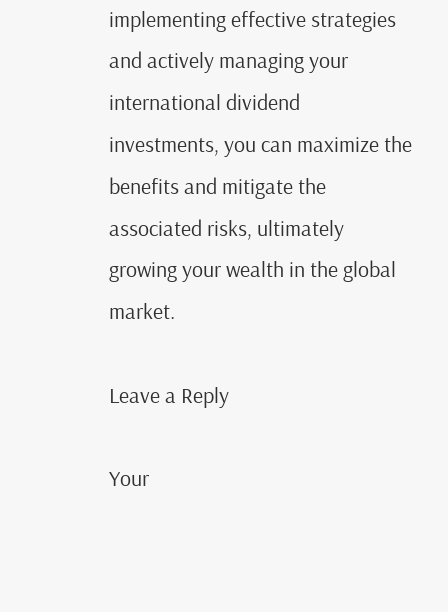implementing effective strategies and actively managing your international dividend investments, you can maximize the benefits and mitigate the associated risks, ultimately growing your wealth in the global market.

Leave a Reply

Your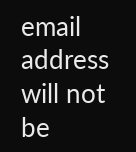email address will not be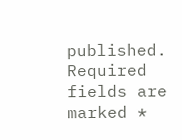published. Required fields are marked *